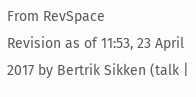From RevSpace
Revision as of 11:53, 23 April 2017 by Bertrik Sikken (talk |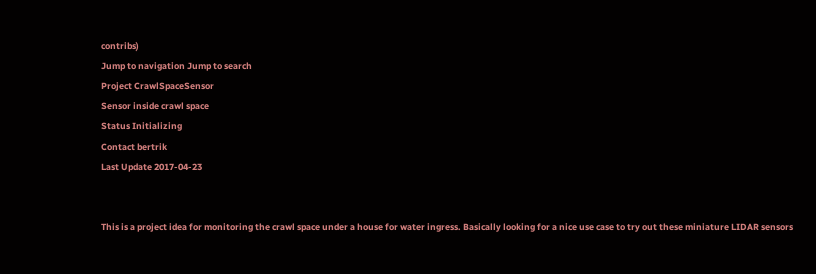contribs)
Jump to navigation Jump to search
Project CrawlSpaceSensor
Sensor inside crawl space
Status Initializing
Contact bertrik
Last Update 2017-04-23


This is a project idea for monitoring the crawl space under a house for water ingress. Basically looking for a nice use case to try out these miniature LIDAR sensors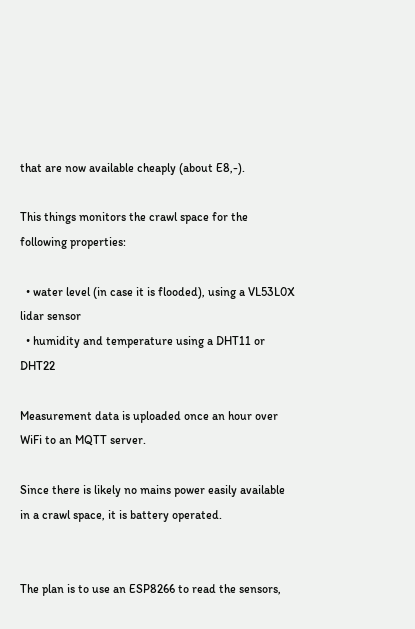that are now available cheaply (about E8,-).

This things monitors the crawl space for the following properties:

  • water level (in case it is flooded), using a VL53L0X lidar sensor
  • humidity and temperature using a DHT11 or DHT22

Measurement data is uploaded once an hour over WiFi to an MQTT server.

Since there is likely no mains power easily available in a crawl space, it is battery operated.


The plan is to use an ESP8266 to read the sensors,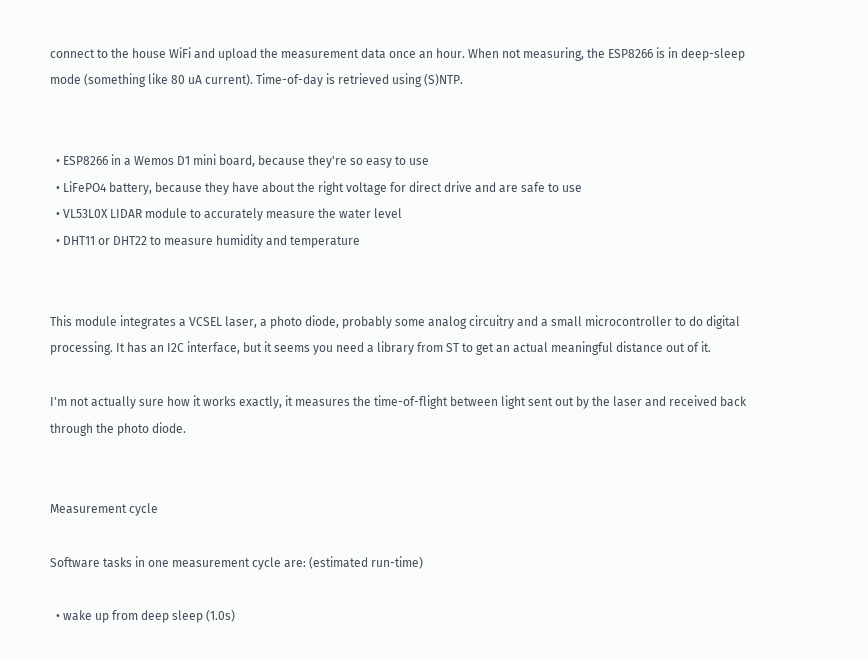connect to the house WiFi and upload the measurement data once an hour. When not measuring, the ESP8266 is in deep-sleep mode (something like 80 uA current). Time-of-day is retrieved using (S)NTP.


  • ESP8266 in a Wemos D1 mini board, because they're so easy to use
  • LiFePO4 battery, because they have about the right voltage for direct drive and are safe to use
  • VL53L0X LIDAR module to accurately measure the water level
  • DHT11 or DHT22 to measure humidity and temperature


This module integrates a VCSEL laser, a photo diode, probably some analog circuitry and a small microcontroller to do digital processing. It has an I2C interface, but it seems you need a library from ST to get an actual meaningful distance out of it.

I'm not actually sure how it works exactly, it measures the time-of-flight between light sent out by the laser and received back through the photo diode.


Measurement cycle

Software tasks in one measurement cycle are: (estimated run-time)

  • wake up from deep sleep (1.0s)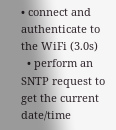• connect and authenticate to the WiFi (3.0s)
  • perform an SNTP request to get the current date/time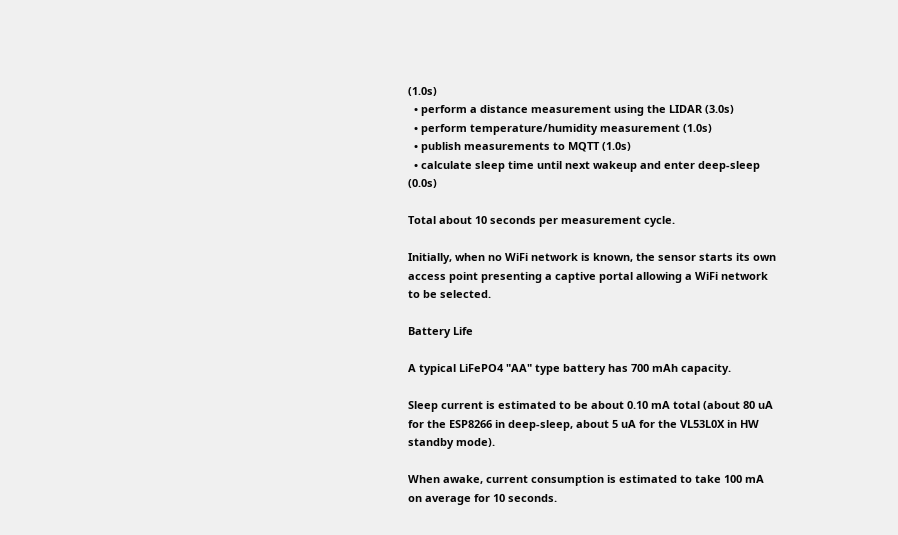(1.0s)
  • perform a distance measurement using the LIDAR (3.0s)
  • perform temperature/humidity measurement (1.0s)
  • publish measurements to MQTT (1.0s)
  • calculate sleep time until next wakeup and enter deep-sleep (0.0s)

Total about 10 seconds per measurement cycle.

Initially, when no WiFi network is known, the sensor starts its own access point presenting a captive portal allowing a WiFi network to be selected.

Battery Life

A typical LiFePO4 "AA" type battery has 700 mAh capacity.

Sleep current is estimated to be about 0.10 mA total (about 80 uA for the ESP8266 in deep-sleep, about 5 uA for the VL53L0X in HW standby mode).

When awake, current consumption is estimated to take 100 mA on average for 10 seconds.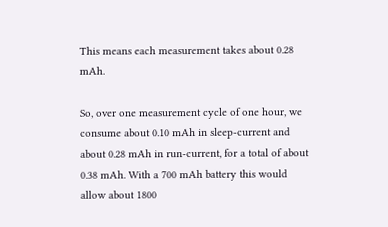This means each measurement takes about 0.28 mAh.

So, over one measurement cycle of one hour, we consume about 0.10 mAh in sleep-current and about 0.28 mAh in run-current, for a total of about 0.38 mAh. With a 700 mAh battery this would allow about 1800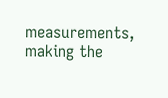measurements, making the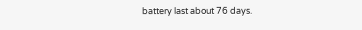battery last about 76 days.